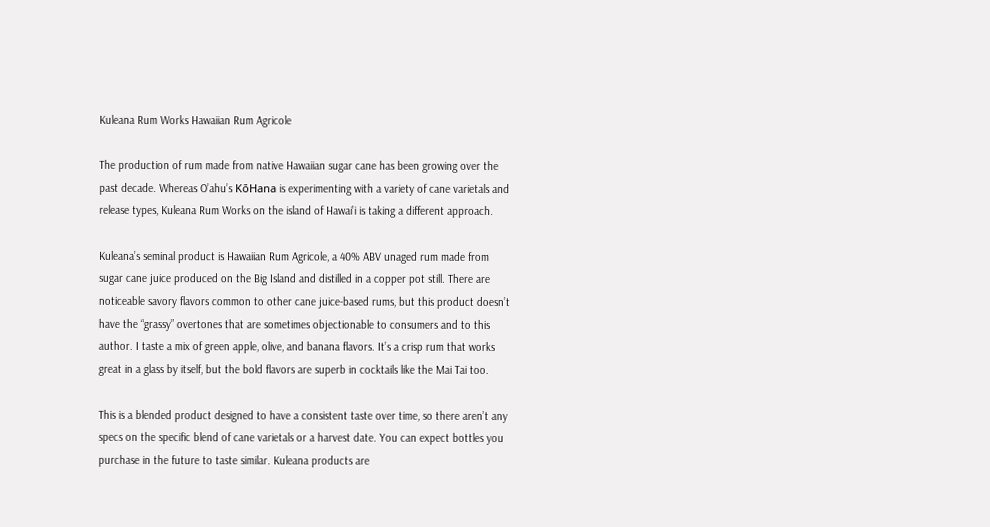Kuleana Rum Works Hawaiian Rum Agricole

The production of rum made from native Hawaiian sugar cane has been growing over the past decade. Whereas O’ahu’s KōHana is experimenting with a variety of cane varietals and release types, Kuleana Rum Works on the island of Hawai’i is taking a different approach.

Kuleana’s seminal product is Hawaiian Rum Agricole, a 40% ABV unaged rum made from sugar cane juice produced on the Big Island and distilled in a copper pot still. There are noticeable savory flavors common to other cane juice-based rums, but this product doesn’t have the “grassy” overtones that are sometimes objectionable to consumers and to this author. I taste a mix of green apple, olive, and banana flavors. It’s a crisp rum that works great in a glass by itself, but the bold flavors are superb in cocktails like the Mai Tai too.

This is a blended product designed to have a consistent taste over time, so there aren’t any specs on the specific blend of cane varietals or a harvest date. You can expect bottles you purchase in the future to taste similar. Kuleana products are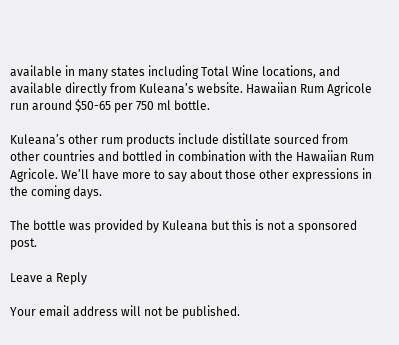available in many states including Total Wine locations, and available directly from Kuleana’s website. Hawaiian Rum Agricole run around $50-65 per 750 ml bottle.

Kuleana’s other rum products include distillate sourced from other countries and bottled in combination with the Hawaiian Rum Agricole. We’ll have more to say about those other expressions in the coming days.

The bottle was provided by Kuleana but this is not a sponsored post.

Leave a Reply

Your email address will not be published.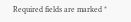Required fields are marked *